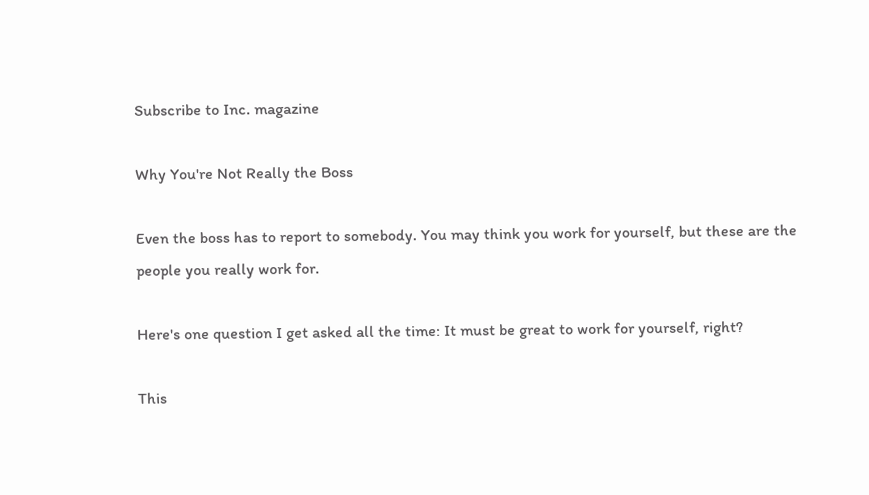Subscribe to Inc. magazine

Why You're Not Really the Boss

Even the boss has to report to somebody. You may think you work for yourself, but these are the people you really work for.

Here's one question I get asked all the time: It must be great to work for yourself, right?

This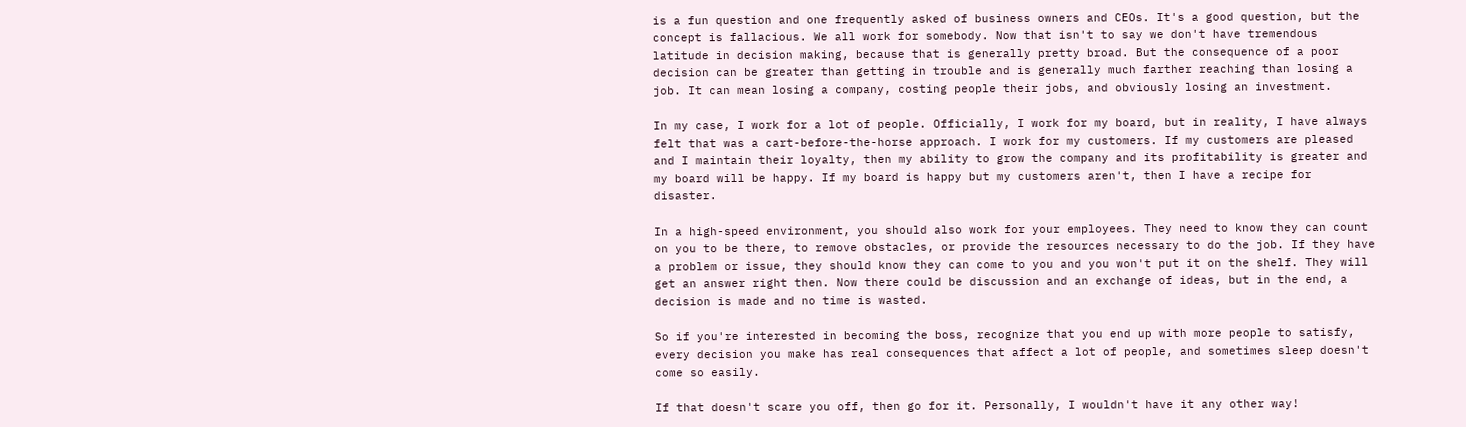is a fun question and one frequently asked of business owners and CEOs. It's a good question, but the concept is fallacious. We all work for somebody. Now that isn't to say we don't have tremendous latitude in decision making, because that is generally pretty broad. But the consequence of a poor decision can be greater than getting in trouble and is generally much farther reaching than losing a job. It can mean losing a company, costing people their jobs, and obviously losing an investment.

In my case, I work for a lot of people. Officially, I work for my board, but in reality, I have always felt that was a cart-before-the-horse approach. I work for my customers. If my customers are pleased and I maintain their loyalty, then my ability to grow the company and its profitability is greater and my board will be happy. If my board is happy but my customers aren't, then I have a recipe for disaster.

In a high-speed environment, you should also work for your employees. They need to know they can count on you to be there, to remove obstacles, or provide the resources necessary to do the job. If they have a problem or issue, they should know they can come to you and you won't put it on the shelf. They will get an answer right then. Now there could be discussion and an exchange of ideas, but in the end, a decision is made and no time is wasted.

So if you're interested in becoming the boss, recognize that you end up with more people to satisfy, every decision you make has real consequences that affect a lot of people, and sometimes sleep doesn't come so easily.

If that doesn't scare you off, then go for it. Personally, I wouldn't have it any other way!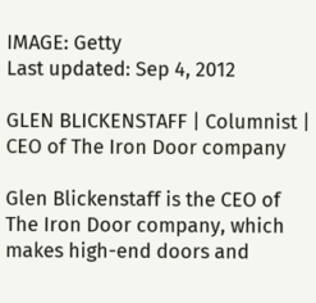IMAGE: Getty
Last updated: Sep 4, 2012

GLEN BLICKENSTAFF | Columnist | CEO of The Iron Door company

Glen Blickenstaff is the CEO of The Iron Door company, which makes high-end doors and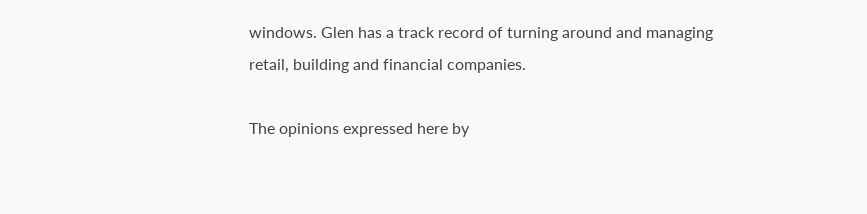windows. Glen has a track record of turning around and managing retail, building and financial companies.

The opinions expressed here by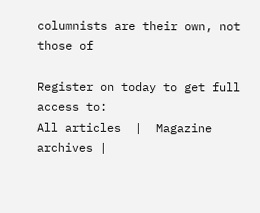columnists are their own, not those of

Register on today to get full access to:
All articles  |  Magazine archives |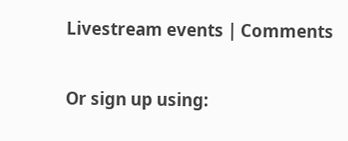Livestream events | Comments

Or sign up using: